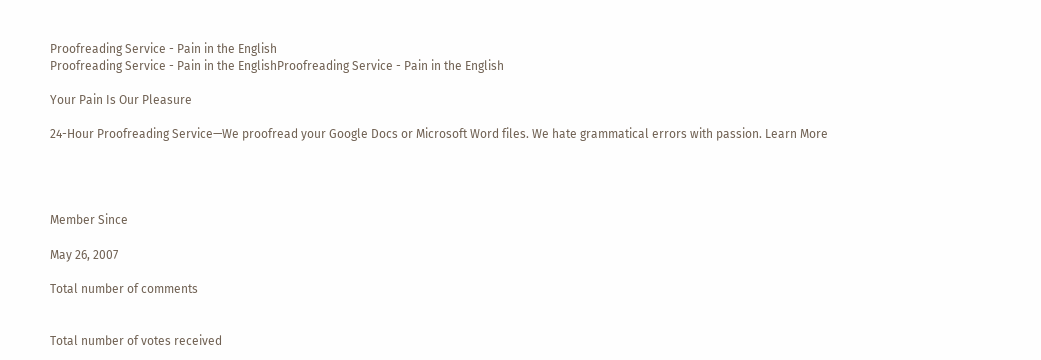Proofreading Service - Pain in the English
Proofreading Service - Pain in the EnglishProofreading Service - Pain in the English

Your Pain Is Our Pleasure

24-Hour Proofreading Service—We proofread your Google Docs or Microsoft Word files. We hate grammatical errors with passion. Learn More




Member Since

May 26, 2007

Total number of comments


Total number of votes received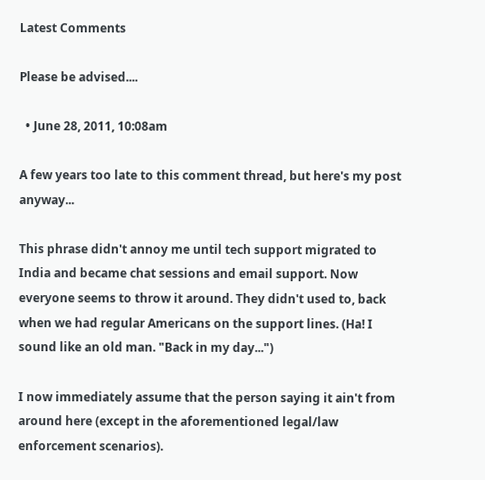Latest Comments

Please be advised....

  • June 28, 2011, 10:08am

A few years too late to this comment thread, but here's my post anyway...

This phrase didn't annoy me until tech support migrated to India and became chat sessions and email support. Now everyone seems to throw it around. They didn't used to, back when we had regular Americans on the support lines. (Ha! I sound like an old man. "Back in my day...")

I now immediately assume that the person saying it ain't from around here (except in the aforementioned legal/law enforcement scenarios).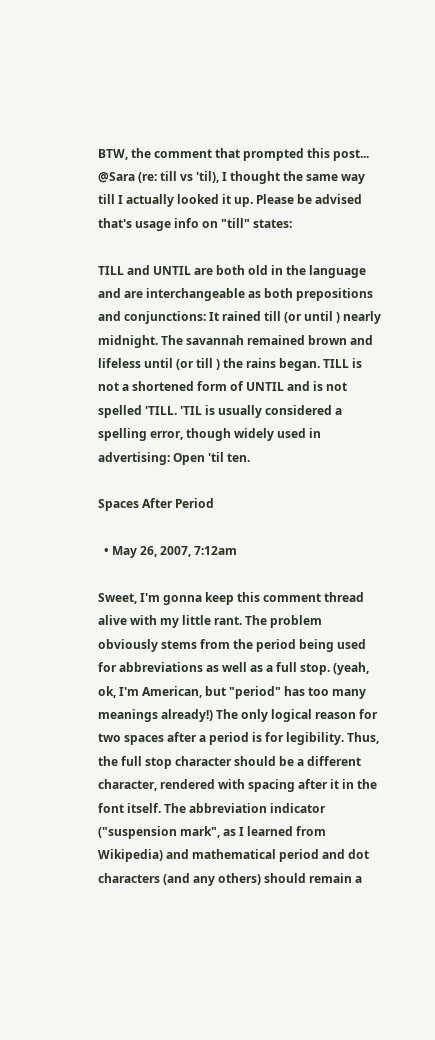BTW, the comment that prompted this post... @Sara (re: till vs 'til), I thought the same way till I actually looked it up. Please be advised that's usage info on "till" states:

TILL and UNTIL are both old in the language and are interchangeable as both prepositions and conjunctions: It rained till (or until ) nearly midnight. The savannah remained brown and lifeless until (or till ) the rains began. TILL is not a shortened form of UNTIL and is not spelled 'TILL. 'TIL is usually considered a spelling error, though widely used in advertising: Open 'til ten.

Spaces After Period

  • May 26, 2007, 7:12am

Sweet, I'm gonna keep this comment thread alive with my little rant. The problem obviously stems from the period being used for abbreviations as well as a full stop. (yeah, ok, I'm American, but "period" has too many meanings already!) The only logical reason for two spaces after a period is for legibility. Thus, the full stop character should be a different character, rendered with spacing after it in the font itself. The abbreviation indicator ("suspension mark", as I learned from Wikipedia) and mathematical period and dot characters (and any others) should remain a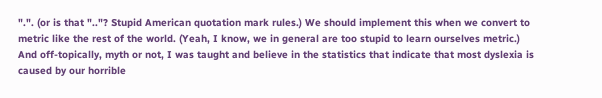".". (or is that ".."? Stupid American quotation mark rules.) We should implement this when we convert to metric like the rest of the world. (Yeah, I know, we in general are too stupid to learn ourselves metric.) And off-topically, myth or not, I was taught and believe in the statistics that indicate that most dyslexia is caused by our horrible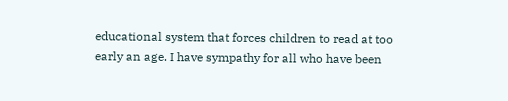educational system that forces children to read at too early an age. I have sympathy for all who have been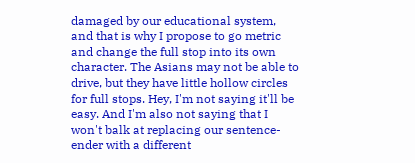damaged by our educational system, and that is why I propose to go metric and change the full stop into its own character. The Asians may not be able to drive, but they have little hollow circles for full stops. Hey, I'm not saying it'll be easy. And I'm also not saying that I won't balk at replacing our sentence-ender with a different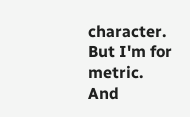character. But I'm for metric. And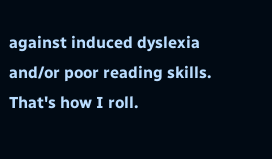against induced dyslexia and/or poor reading skills. That's how I roll.